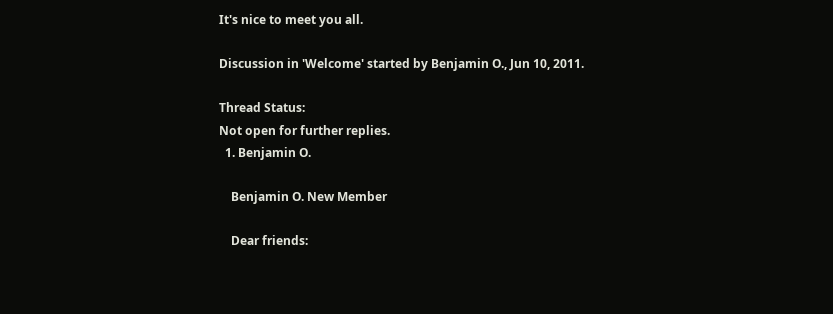It's nice to meet you all.

Discussion in 'Welcome' started by Benjamin O., Jun 10, 2011.

Thread Status:
Not open for further replies.
  1. Benjamin O.

    Benjamin O. New Member

    Dear friends: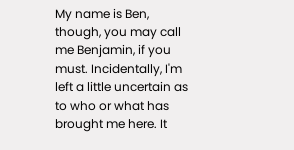My name is Ben, though, you may call me Benjamin, if you must. Incidentally, I'm left a little uncertain as to who or what has brought me here. It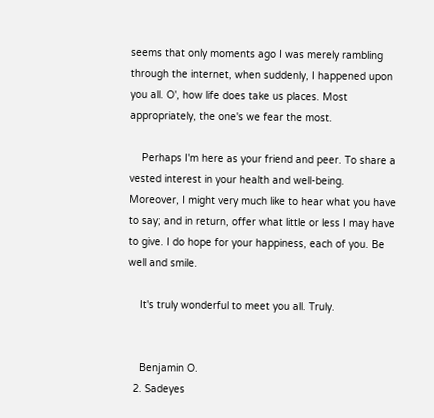seems that only moments ago I was merely rambling through the internet, when suddenly, I happened upon you all. O', how life does take us places. Most appropriately, the one's we fear the most.

    Perhaps I'm here as your friend and peer. To share a vested interest in your health and well-being. Moreover, I might very much like to hear what you have to say; and in return, offer what little or less I may have to give. I do hope for your happiness, each of you. Be well and smile.

    It's truly wonderful to meet you all. Truly.


    Benjamin O.
  2. Sadeyes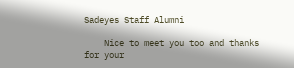Sadeyes Staff Alumni

    Nice to meet you too and thanks for your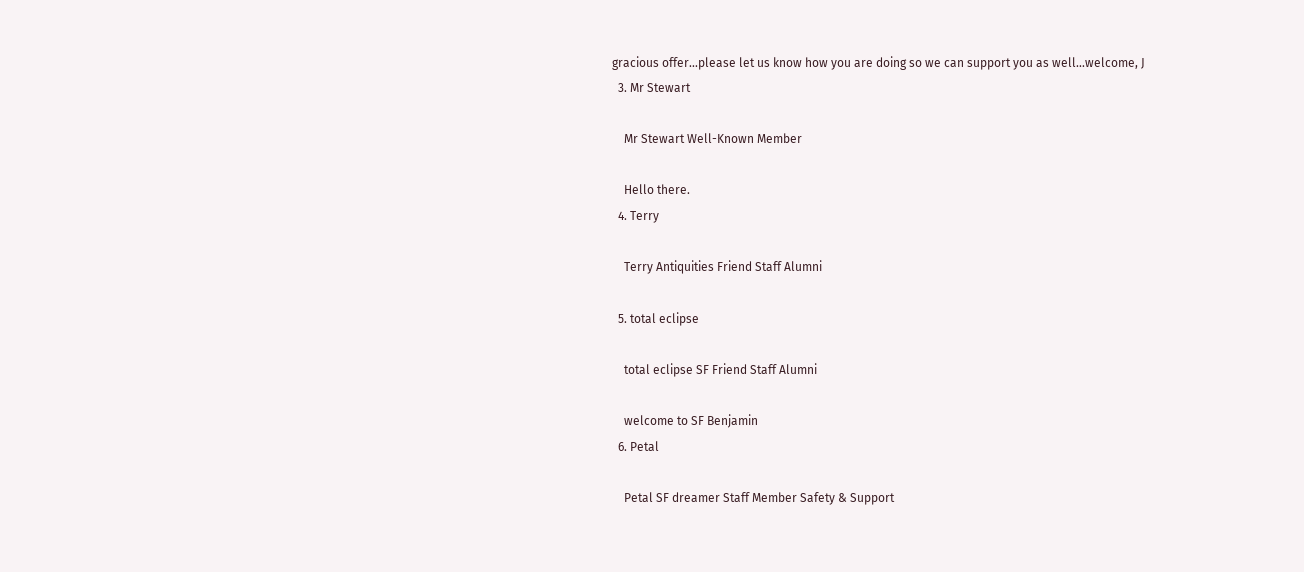gracious offer...please let us know how you are doing so we can support you as well...welcome, J
  3. Mr Stewart

    Mr Stewart Well-Known Member

    Hello there.
  4. Terry

    Terry Antiquities Friend Staff Alumni

  5. total eclipse

    total eclipse SF Friend Staff Alumni

    welcome to SF Benjamin
  6. Petal

    Petal SF dreamer Staff Member Safety & Support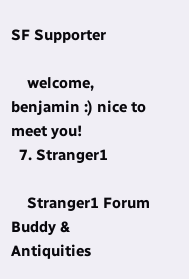SF Supporter

    welcome, benjamin :) nice to meet you!
  7. Stranger1

    Stranger1 Forum Buddy & Antiquities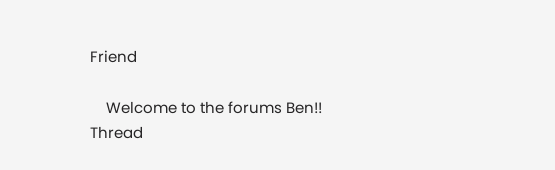Friend

    Welcome to the forums Ben!!
Thread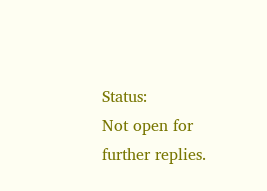Status:
Not open for further replies.